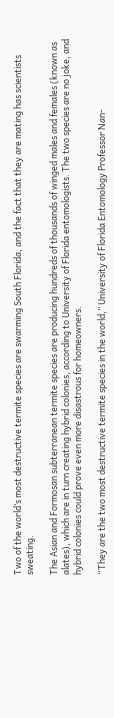Two of the world’s most destructive termite species are swarming South Florida, and the fact that they are mating has scientists sweating.

The Asian and Formosan subterranean termite species are producing hundreds of thousands of winged males and females (known as alates), which are in turn creating hybrid colonies, according to University of Florida entomologists. The two species are no joke, and hybrid colonies could prove even more disastrous for homeowners.

“They are the two most destructive termite species in the world,” University of Florida Entomology Professor Nan-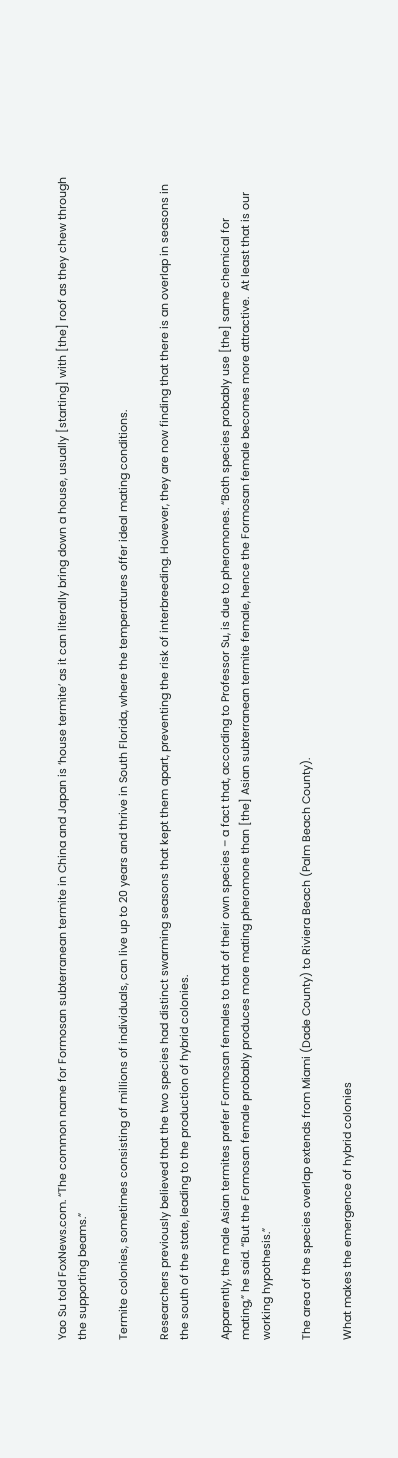Yao Su told FoxNews.com. “The common name for Formosan subterranean termite in China and Japan is ‘house termite’ as it can literally bring down a house, usually [starting] with [the] roof as they chew through the supporting beams.”

Termite colonies, sometimes consisting of millions of individuals, can live up to 20 years and thrive in South Florida, where the temperatures offer ideal mating conditions.

Researchers previously believed that the two species had distinct swarming seasons that kept them apart, preventing the risk of interbreeding. However, they are now finding that there is an overlap in seasons in the south of the state, leading to the production of hybrid colonies.

Apparently, the male Asian termites prefer Formosan females to that of their own species – a fact that, according to Professor Su, is due to pheromones. “Both species probably use [the] same chemical for mating,” he said. “But the Formosan female probably produces more mating pheromone than [the] Asian subterranean termite female, hence the Formosan female becomes more attractive.  At least that is our working hypothesis.”

The area of the species overlap extends from Miami (Dade County) to Riviera Beach (Palm Beach County).

What makes the emergence of hybrid colonies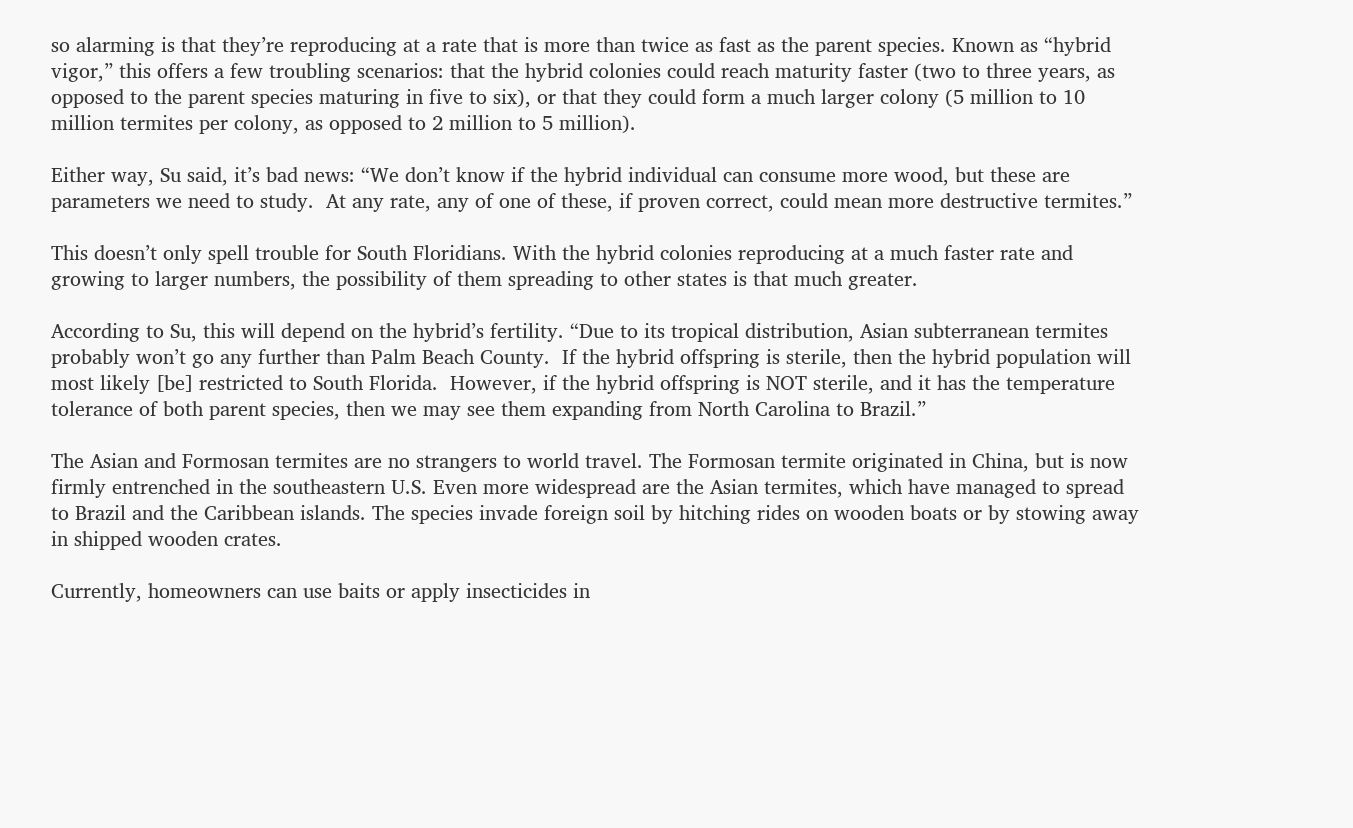so alarming is that they’re reproducing at a rate that is more than twice as fast as the parent species. Known as “hybrid vigor,” this offers a few troubling scenarios: that the hybrid colonies could reach maturity faster (two to three years, as opposed to the parent species maturing in five to six), or that they could form a much larger colony (5 million to 10 million termites per colony, as opposed to 2 million to 5 million).

Either way, Su said, it’s bad news: “We don’t know if the hybrid individual can consume more wood, but these are parameters we need to study.  At any rate, any of one of these, if proven correct, could mean more destructive termites.”

This doesn’t only spell trouble for South Floridians. With the hybrid colonies reproducing at a much faster rate and growing to larger numbers, the possibility of them spreading to other states is that much greater.

According to Su, this will depend on the hybrid’s fertility. “Due to its tropical distribution, Asian subterranean termites probably won’t go any further than Palm Beach County.  If the hybrid offspring is sterile, then the hybrid population will most likely [be] restricted to South Florida.  However, if the hybrid offspring is NOT sterile, and it has the temperature tolerance of both parent species, then we may see them expanding from North Carolina to Brazil.”

The Asian and Formosan termites are no strangers to world travel. The Formosan termite originated in China, but is now firmly entrenched in the southeastern U.S. Even more widespread are the Asian termites, which have managed to spread to Brazil and the Caribbean islands. The species invade foreign soil by hitching rides on wooden boats or by stowing away in shipped wooden crates.

Currently, homeowners can use baits or apply insecticides in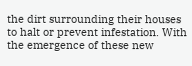the dirt surrounding their houses to halt or prevent infestation. With the emergence of these new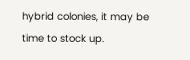hybrid colonies, it may be time to stock up.